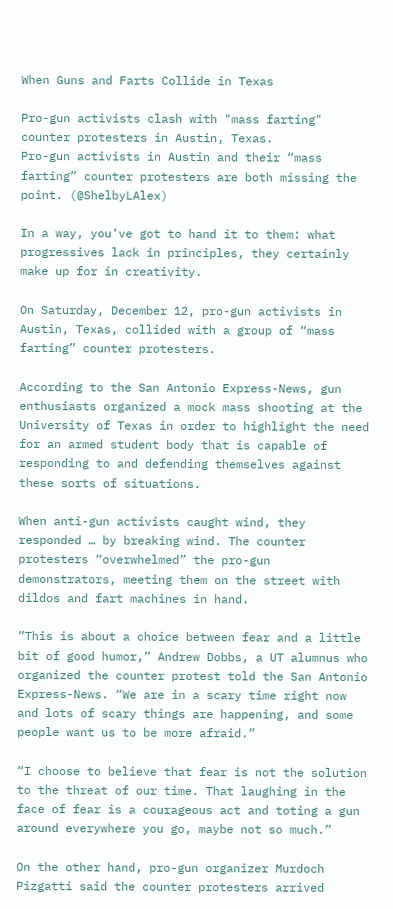When Guns and Farts Collide in Texas

Pro-gun activists clash with "mass farting" counter protesters in Austin, Texas.
Pro-gun activists in Austin and their “mass farting” counter protesters are both missing the point. (@ShelbyLAlex)

In a way, you’ve got to hand it to them: what progressives lack in principles, they certainly make up for in creativity.

On Saturday, December 12, pro-gun activists in Austin, Texas, collided with a group of “mass farting” counter protesters.

According to the San Antonio Express-News, gun enthusiasts organized a mock mass shooting at the University of Texas in order to highlight the need for an armed student body that is capable of responding to and defending themselves against these sorts of situations.

When anti-gun activists caught wind, they responded … by breaking wind. The counter protesters “overwhelmed” the pro-gun demonstrators, meeting them on the street with dildos and fart machines in hand.

“This is about a choice between fear and a little bit of good humor,” Andrew Dobbs, a UT alumnus who organized the counter protest told the San Antonio Express-News. “We are in a scary time right now and lots of scary things are happening, and some people want us to be more afraid.”

“I choose to believe that fear is not the solution to the threat of our time. That laughing in the face of fear is a courageous act and toting a gun around everywhere you go, maybe not so much.”

On the other hand, pro-gun organizer Murdoch Pizgatti said the counter protesters arrived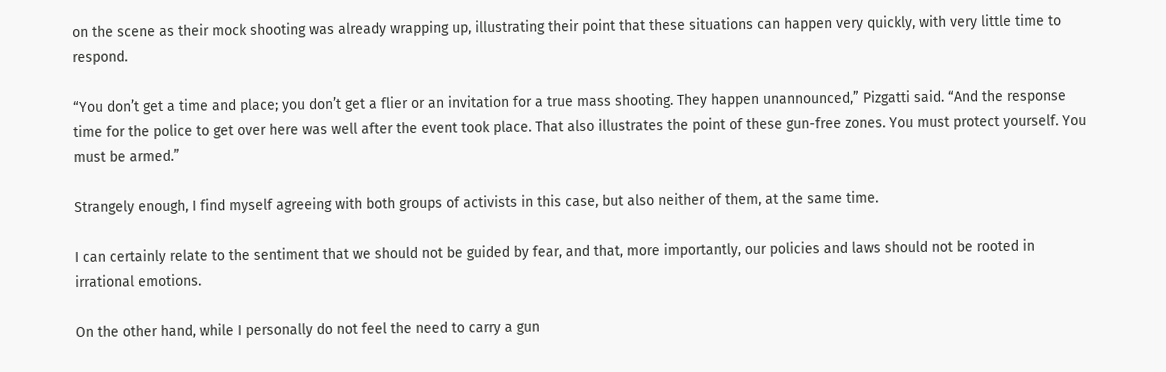on the scene as their mock shooting was already wrapping up, illustrating their point that these situations can happen very quickly, with very little time to respond.

“You don’t get a time and place; you don’t get a flier or an invitation for a true mass shooting. They happen unannounced,” Pizgatti said. “And the response time for the police to get over here was well after the event took place. That also illustrates the point of these gun-free zones. You must protect yourself. You must be armed.”

Strangely enough, I find myself agreeing with both groups of activists in this case, but also neither of them, at the same time.

I can certainly relate to the sentiment that we should not be guided by fear, and that, more importantly, our policies and laws should not be rooted in irrational emotions.

On the other hand, while I personally do not feel the need to carry a gun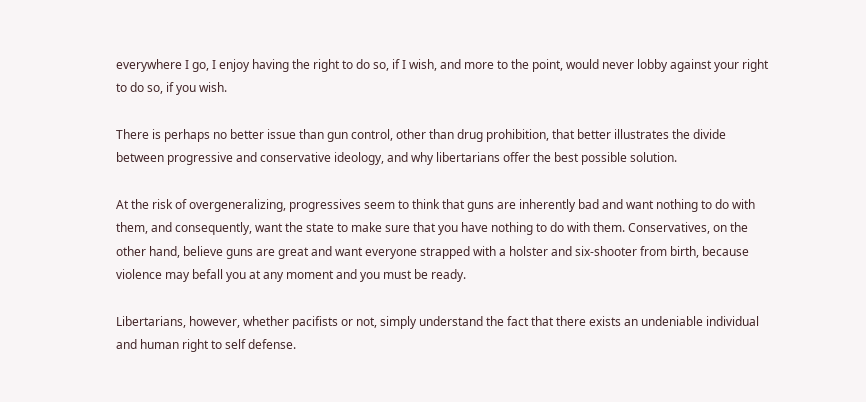everywhere I go, I enjoy having the right to do so, if I wish, and more to the point, would never lobby against your right to do so, if you wish.

There is perhaps no better issue than gun control, other than drug prohibition, that better illustrates the divide between progressive and conservative ideology, and why libertarians offer the best possible solution.

At the risk of overgeneralizing, progressives seem to think that guns are inherently bad and want nothing to do with them, and consequently, want the state to make sure that you have nothing to do with them. Conservatives, on the other hand, believe guns are great and want everyone strapped with a holster and six-shooter from birth, because violence may befall you at any moment and you must be ready.

Libertarians, however, whether pacifists or not, simply understand the fact that there exists an undeniable individual and human right to self defense.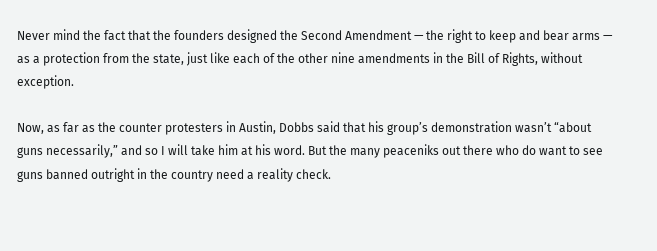Never mind the fact that the founders designed the Second Amendment — the right to keep and bear arms — as a protection from the state, just like each of the other nine amendments in the Bill of Rights, without exception.

Now, as far as the counter protesters in Austin, Dobbs said that his group’s demonstration wasn’t “about guns necessarily,” and so I will take him at his word. But the many peaceniks out there who do want to see guns banned outright in the country need a reality check.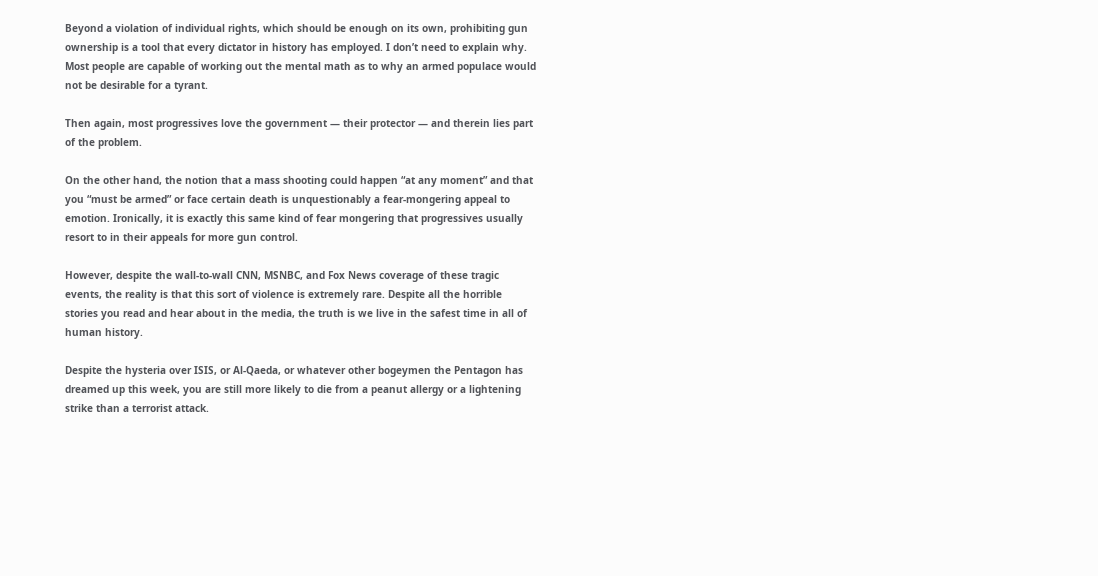Beyond a violation of individual rights, which should be enough on its own, prohibiting gun ownership is a tool that every dictator in history has employed. I don’t need to explain why. Most people are capable of working out the mental math as to why an armed populace would not be desirable for a tyrant.

Then again, most progressives love the government — their protector — and therein lies part of the problem.

On the other hand, the notion that a mass shooting could happen “at any moment” and that you “must be armed” or face certain death is unquestionably a fear-mongering appeal to emotion. Ironically, it is exactly this same kind of fear mongering that progressives usually resort to in their appeals for more gun control.

However, despite the wall-to-wall CNN, MSNBC, and Fox News coverage of these tragic events, the reality is that this sort of violence is extremely rare. Despite all the horrible stories you read and hear about in the media, the truth is we live in the safest time in all of human history.

Despite the hysteria over ISIS, or Al-Qaeda, or whatever other bogeymen the Pentagon has dreamed up this week, you are still more likely to die from a peanut allergy or a lightening strike than a terrorist attack.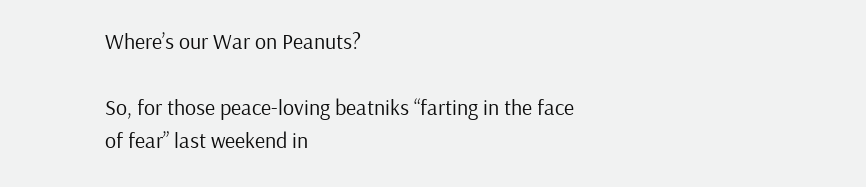Where’s our War on Peanuts?

So, for those peace-loving beatniks “farting in the face of fear” last weekend in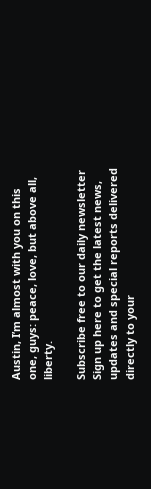Austin, I’m almost with you on this one, guys: peace, love, but above all, liberty.

Subscribe free to our daily newsletter
Sign up here to get the latest news, updates and special reports delivered directly to your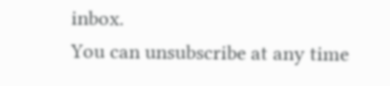inbox.
You can unsubscribe at any time